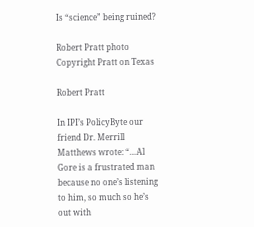Is “science” being ruined?

Robert Pratt photo Copyright Pratt on Texas

Robert Pratt

In IPI’s PolicyByte our friend Dr. Merrill Matthews wrote: “…Al Gore is a frustrated man because no one’s listening to him, so much so he’s out with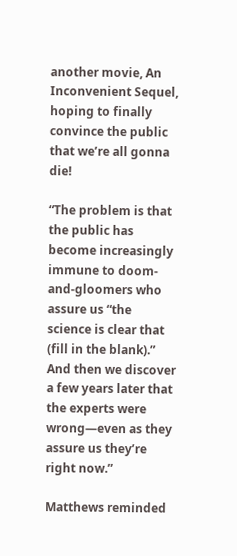another movie, An Inconvenient Sequel, hoping to finally convince the public that we’re all gonna die!

“The problem is that the public has become increasingly immune to doom-and-gloomers who assure us “the science is clear that (fill in the blank).”  And then we discover a few years later that the experts were wrong—even as they assure us they’re right now.”

Matthews reminded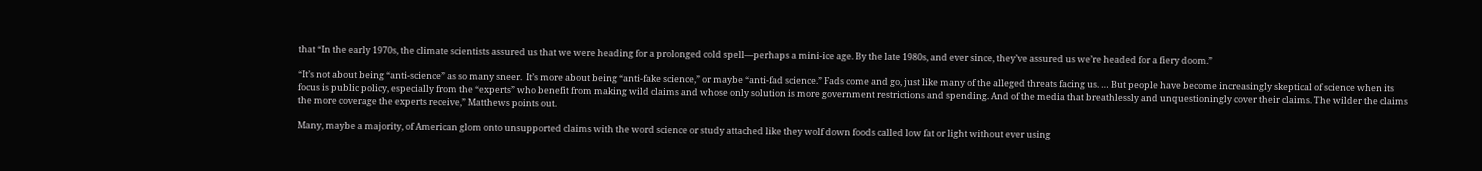that “In the early 1970s, the climate scientists assured us that we were heading for a prolonged cold spell—perhaps a mini-ice age. By the late 1980s, and ever since, they’ve assured us we’re headed for a fiery doom.”

“It’s not about being “anti-science” as so many sneer.  It’s more about being “anti-fake science,” or maybe “anti-fad science.” Fads come and go, just like many of the alleged threats facing us. … But people have become increasingly skeptical of science when its focus is public policy, especially from the “experts” who benefit from making wild claims and whose only solution is more government restrictions and spending. And of the media that breathlessly and unquestioningly cover their claims. The wilder the claims the more coverage the experts receive,” Matthews points out.

Many, maybe a majority, of American glom onto unsupported claims with the word science or study attached like they wolf down foods called low fat or light without ever using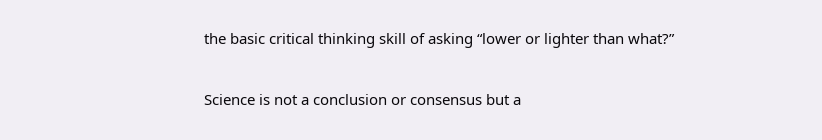the basic critical thinking skill of asking “lower or lighter than what?”

Science is not a conclusion or consensus but a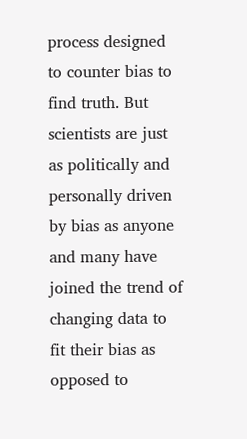process designed to counter bias to find truth. But scientists are just as politically and personally driven by bias as anyone and many have joined the trend of changing data to fit their bias as opposed to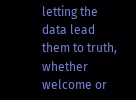letting the data lead them to truth, whether welcome or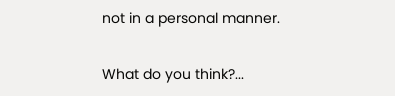not in a personal manner.

What do you think?...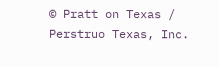© Pratt on Texas / Perstruo Texas, Inc.